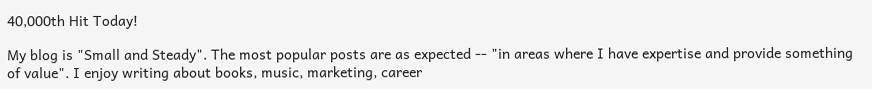40,000th Hit Today!

My blog is "Small and Steady". The most popular posts are as expected -- "in areas where I have expertise and provide something of value". I enjoy writing about books, music, marketing, career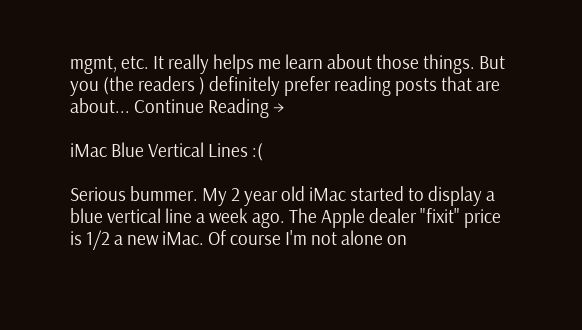mgmt, etc. It really helps me learn about those things. But you (the readers ) definitely prefer reading posts that are about... Continue Reading →

iMac Blue Vertical Lines :(

Serious bummer. My 2 year old iMac started to display a blue vertical line a week ago. The Apple dealer "fixit" price is 1/2 a new iMac. Of course I'm not alone on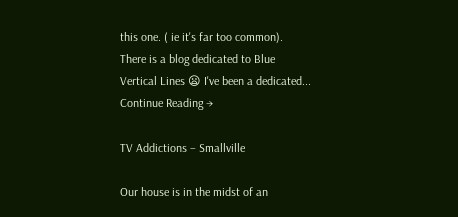this one. ( ie it's far too common). There is a blog dedicated to Blue Vertical Lines 😦 I've been a dedicated... Continue Reading →

TV Addictions – Smallville

Our house is in the midst of an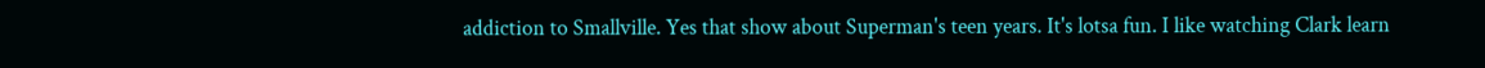addiction to Smallville. Yes that show about Superman's teen years. It's lotsa fun. I like watching Clark learn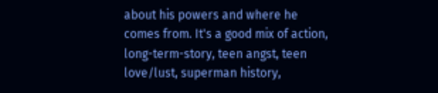about his powers and where he comes from. It's a good mix of action, long-term-story, teen angst, teen love/lust, superman history,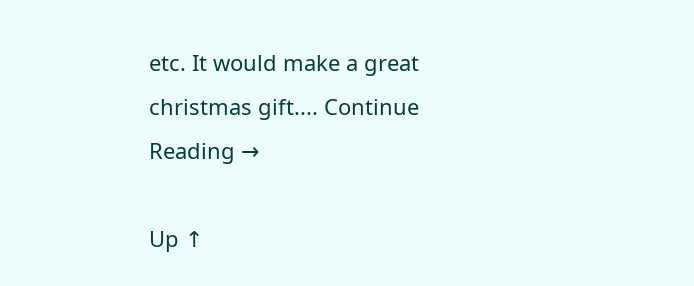etc. It would make a great christmas gift.... Continue Reading →

Up ↑